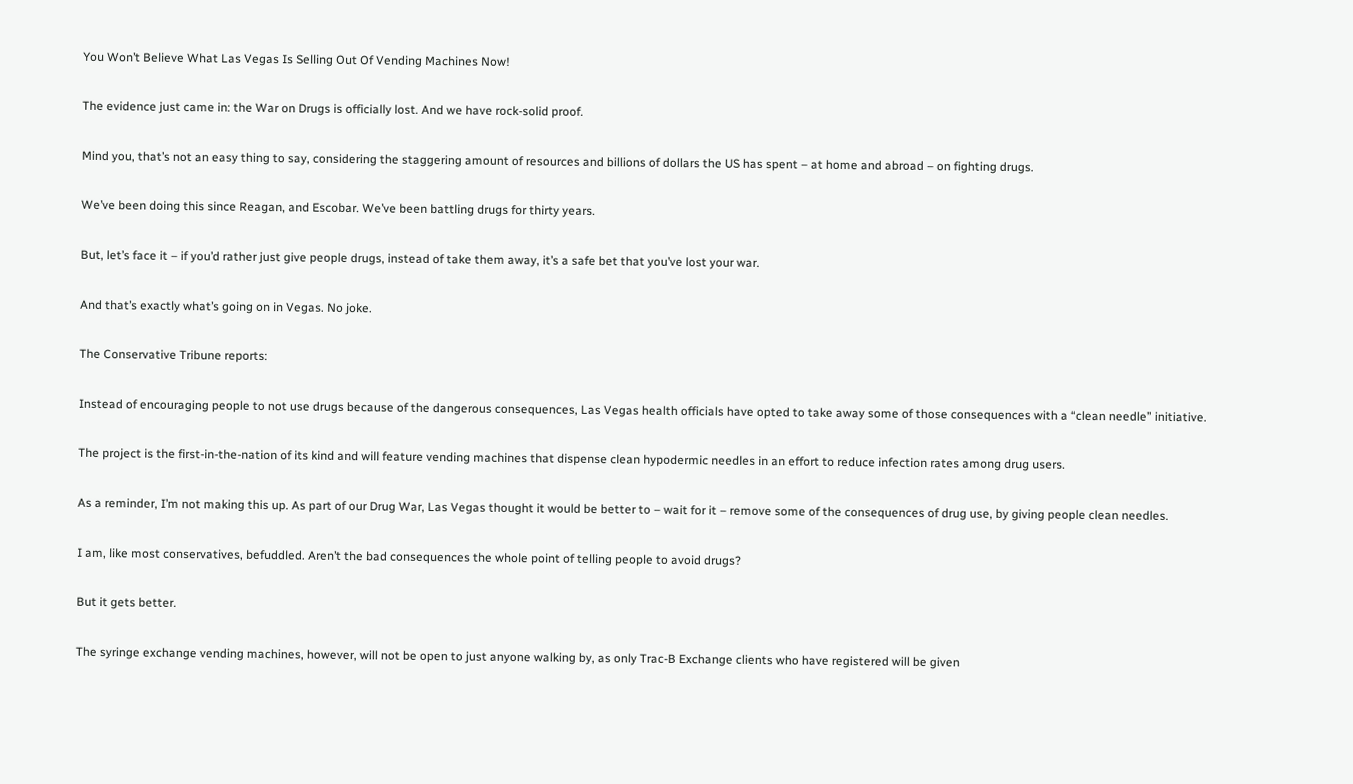You Won’t Believe What Las Vegas Is Selling Out Of Vending Machines Now!

The evidence just came in: the War on Drugs is officially lost. And we have rock-solid proof.

Mind you, that’s not an easy thing to say, considering the staggering amount of resources and billions of dollars the US has spent – at home and abroad – on fighting drugs.

We’ve been doing this since Reagan, and Escobar. We’ve been battling drugs for thirty years.

But, let’s face it – if you’d rather just give people drugs, instead of take them away, it’s a safe bet that you’ve lost your war.

And that’s exactly what’s going on in Vegas. No joke.

The Conservative Tribune reports:

Instead of encouraging people to not use drugs because of the dangerous consequences, Las Vegas health officials have opted to take away some of those consequences with a “clean needle” initiative.

The project is the first-in-the-nation of its kind and will feature vending machines that dispense clean hypodermic needles in an effort to reduce infection rates among drug users.

As a reminder, I’m not making this up. As part of our Drug War, Las Vegas thought it would be better to – wait for it – remove some of the consequences of drug use, by giving people clean needles.

I am, like most conservatives, befuddled. Aren’t the bad consequences the whole point of telling people to avoid drugs?

But it gets better.

The syringe exchange vending machines, however, will not be open to just anyone walking by, as only Trac-B Exchange clients who have registered will be given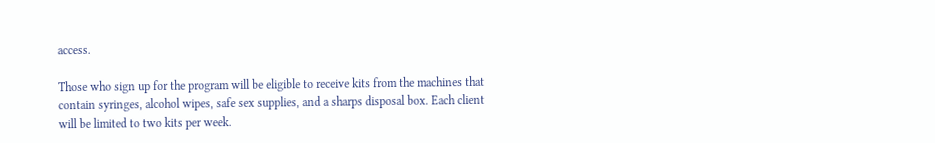access.

Those who sign up for the program will be eligible to receive kits from the machines that contain syringes, alcohol wipes, safe sex supplies, and a sharps disposal box. Each client will be limited to two kits per week.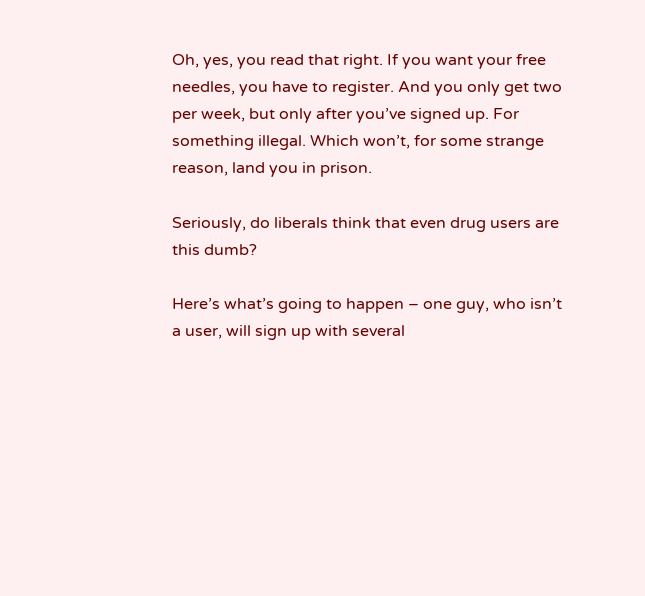Oh, yes, you read that right. If you want your free needles, you have to register. And you only get two per week, but only after you’ve signed up. For something illegal. Which won’t, for some strange reason, land you in prison.

Seriously, do liberals think that even drug users are this dumb?

Here’s what’s going to happen – one guy, who isn’t a user, will sign up with several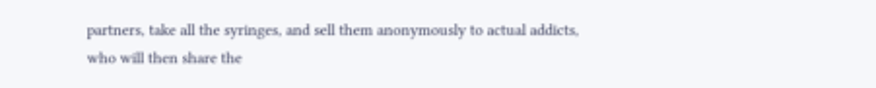partners, take all the syringes, and sell them anonymously to actual addicts, who will then share the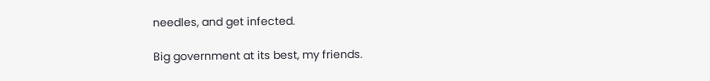needles, and get infected.

Big government at its best, my friends.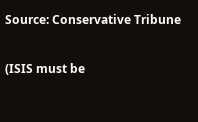Source: Conservative Tribune

(ISIS must be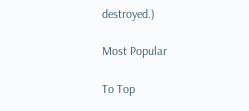destroyed.)

Most Popular

To Top